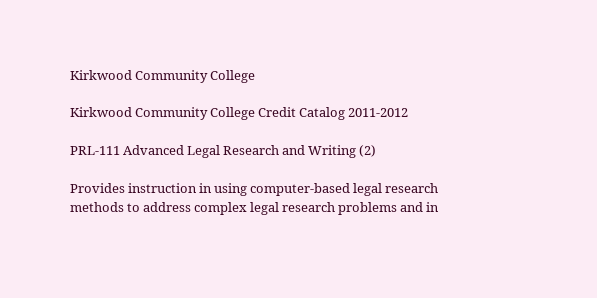Kirkwood Community College

Kirkwood Community College Credit Catalog 2011-2012

PRL-111 Advanced Legal Research and Writing (2)

Provides instruction in using computer-based legal research methods to address complex legal research problems and in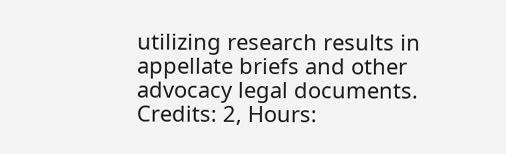utilizing research results in appellate briefs and other advocacy legal documents. Credits: 2, Hours: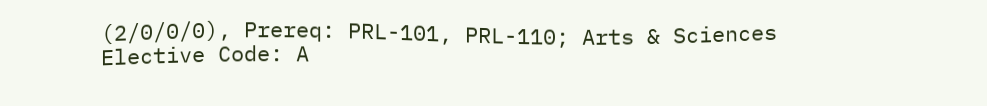(2/0/0/0), Prereq: PRL-101, PRL-110; Arts & Sciences Elective Code: A